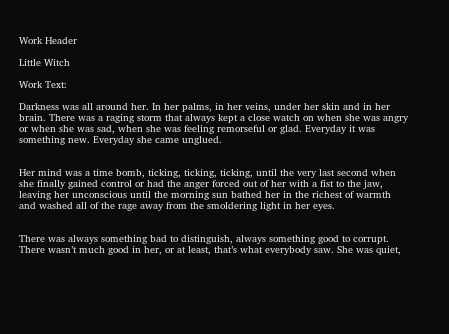Work Header

Little Witch

Work Text:

Darkness was all around her. In her palms, in her veins, under her skin and in her brain. There was a raging storm that always kept a close watch on when she was angry or when she was sad, when she was feeling remorseful or glad. Everyday it was something new. Everyday she came unglued.


Her mind was a time bomb, ticking, ticking, ticking, until the very last second when she finally gained control or had the anger forced out of her with a fist to the jaw, leaving her unconscious until the morning sun bathed her in the richest of warmth and washed all of the rage away from the smoldering light in her eyes.


There was always something bad to distinguish, always something good to corrupt. There wasn’t much good in her, or at least, that’s what everybody saw. She was quiet,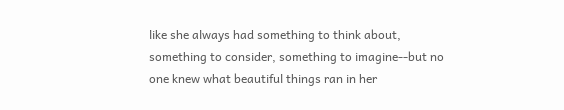like she always had something to think about, something to consider, something to imagine--but no one knew what beautiful things ran in her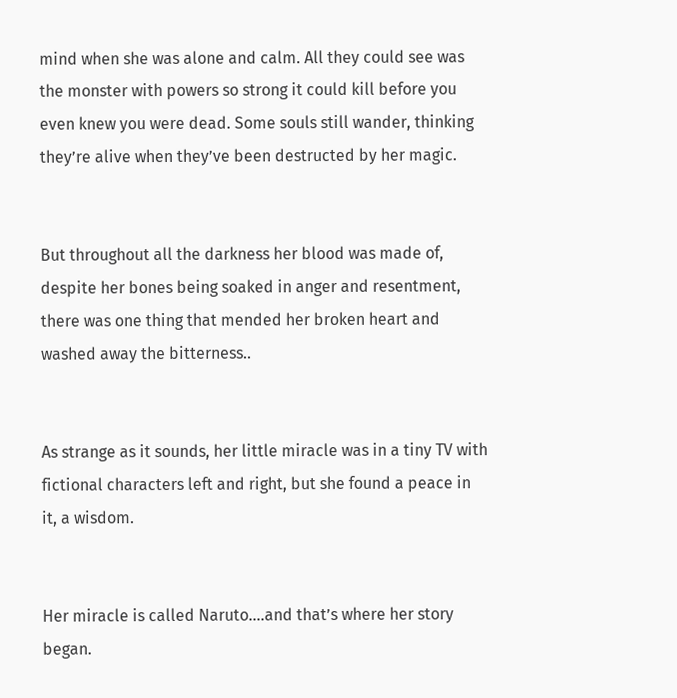mind when she was alone and calm. All they could see was the monster with powers so strong it could kill before you even knew you were dead. Some souls still wander, thinking they’re alive when they’ve been destructed by her magic.


But throughout all the darkness her blood was made of, despite her bones being soaked in anger and resentment, there was one thing that mended her broken heart and washed away the bitterness..


As strange as it sounds, her little miracle was in a tiny TV with fictional characters left and right, but she found a peace in it, a wisdom.


Her miracle is called Naruto….and that’s where her story began.